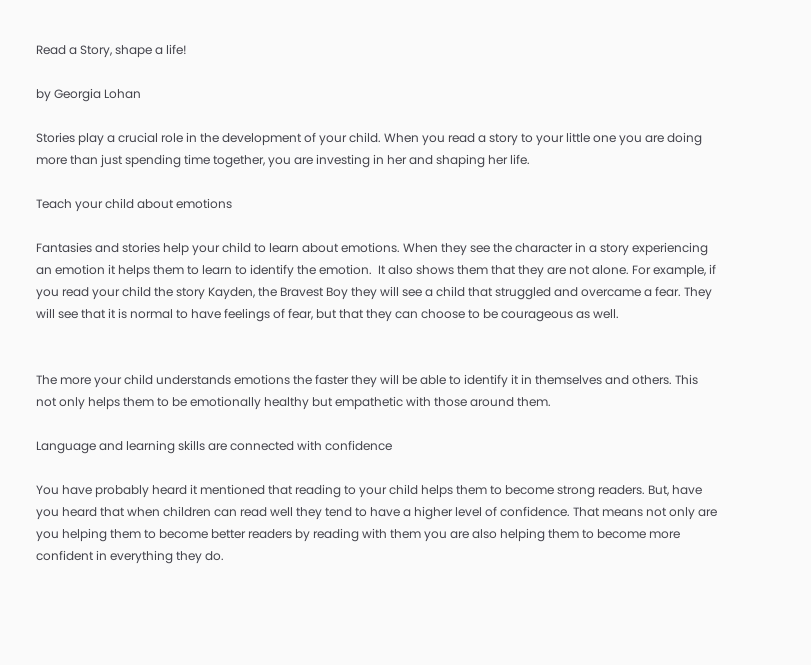Read a Story, shape a life!

by Georgia Lohan

Stories play a crucial role in the development of your child. When you read a story to your little one you are doing more than just spending time together, you are investing in her and shaping her life.

Teach your child about emotions

Fantasies and stories help your child to learn about emotions. When they see the character in a story experiencing an emotion it helps them to learn to identify the emotion.  It also shows them that they are not alone. For example, if you read your child the story Kayden, the Bravest Boy they will see a child that struggled and overcame a fear. They will see that it is normal to have feelings of fear, but that they can choose to be courageous as well.


The more your child understands emotions the faster they will be able to identify it in themselves and others. This not only helps them to be emotionally healthy but empathetic with those around them.

Language and learning skills are connected with confidence

You have probably heard it mentioned that reading to your child helps them to become strong readers. But, have you heard that when children can read well they tend to have a higher level of confidence. That means not only are you helping them to become better readers by reading with them you are also helping them to become more confident in everything they do.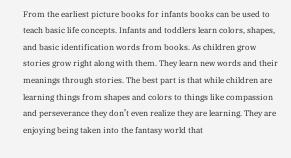From the earliest picture books for infants books can be used to teach basic life concepts. Infants and toddlers learn colors, shapes, and basic identification words from books. As children grow stories grow right along with them. They learn new words and their meanings through stories. The best part is that while children are learning things from shapes and colors to things like compassion and perseverance they don’t even realize they are learning. They are enjoying being taken into the fantasy world that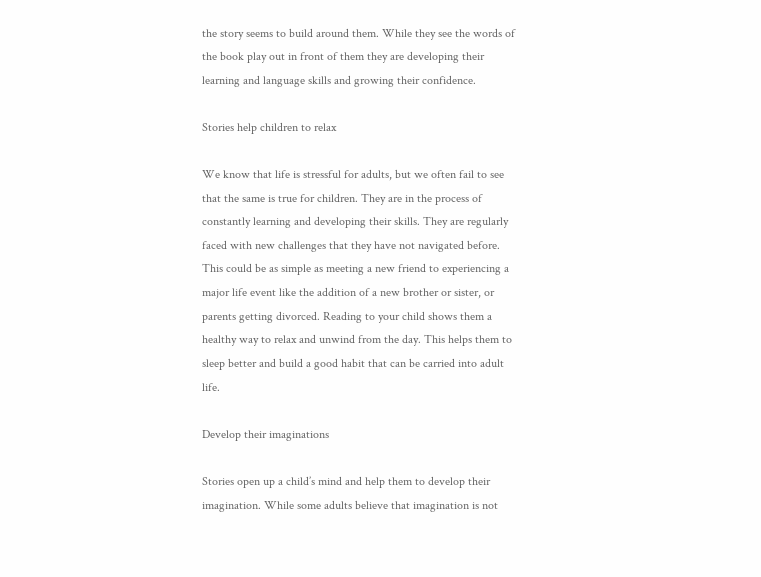the story seems to build around them. While they see the words of the book play out in front of them they are developing their learning and language skills and growing their confidence.

Stories help children to relax

We know that life is stressful for adults, but we often fail to see that the same is true for children. They are in the process of constantly learning and developing their skills. They are regularly faced with new challenges that they have not navigated before. This could be as simple as meeting a new friend to experiencing a major life event like the addition of a new brother or sister, or parents getting divorced. Reading to your child shows them a healthy way to relax and unwind from the day. This helps them to sleep better and build a good habit that can be carried into adult life.

Develop their imaginations

Stories open up a child’s mind and help them to develop their imagination. While some adults believe that imagination is not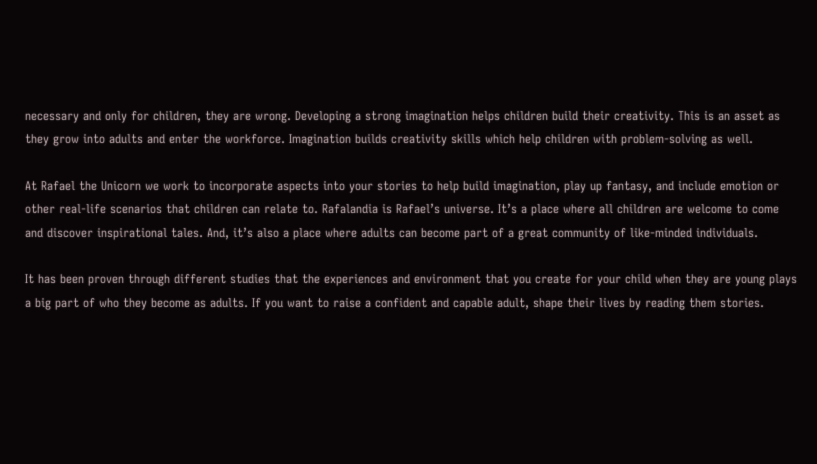necessary and only for children, they are wrong. Developing a strong imagination helps children build their creativity. This is an asset as they grow into adults and enter the workforce. Imagination builds creativity skills which help children with problem-solving as well.

At Rafael the Unicorn we work to incorporate aspects into your stories to help build imagination, play up fantasy, and include emotion or other real-life scenarios that children can relate to. Rafalandia is Rafael’s universe. It’s a place where all children are welcome to come and discover inspirational tales. And, it’s also a place where adults can become part of a great community of like-minded individuals.

It has been proven through different studies that the experiences and environment that you create for your child when they are young plays a big part of who they become as adults. If you want to raise a confident and capable adult, shape their lives by reading them stories.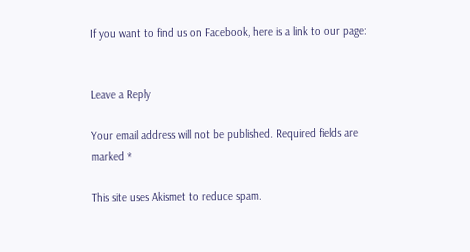If you want to find us on Facebook, here is a link to our page:


Leave a Reply

Your email address will not be published. Required fields are marked *

This site uses Akismet to reduce spam.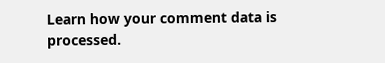Learn how your comment data is processed.